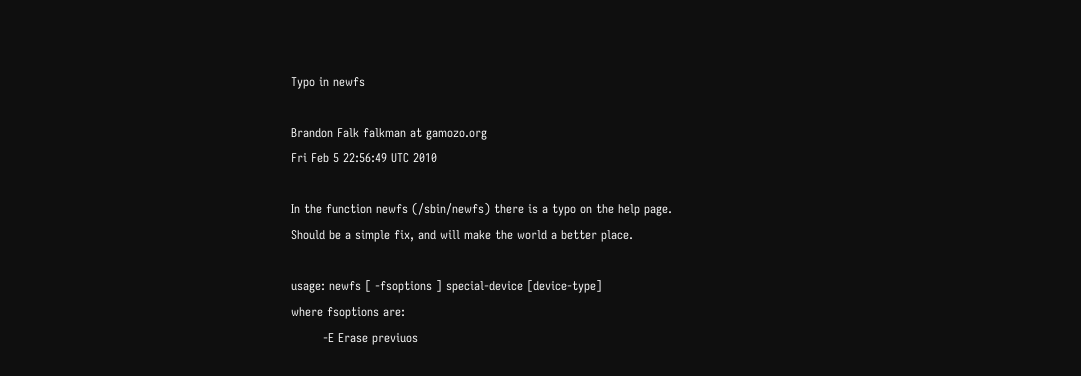Typo in newfs

Brandon Falk falkman at gamozo.org
Fri Feb 5 22:56:49 UTC 2010

In the function newfs (/sbin/newfs) there is a typo on the help page.
Should be a simple fix, and will make the world a better place.

usage: newfs [ -fsoptions ] special-device [device-type]
where fsoptions are:
        -E Erase previuos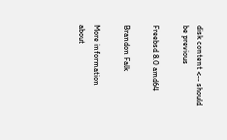disk content <-- should be previous

Freebsd 8.0 amd64

Brandon Falk

More information about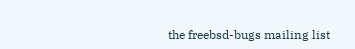the freebsd-bugs mailing list